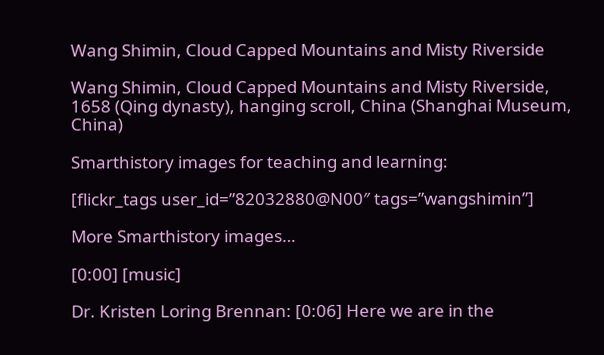Wang Shimin, Cloud Capped Mountains and Misty Riverside

Wang Shimin, Cloud Capped Mountains and Misty Riverside, 1658 (Qing dynasty), hanging scroll, China (Shanghai Museum, China)

Smarthistory images for teaching and learning:

[flickr_tags user_id=”82032880@N00″ tags=”wangshimin”]

More Smarthistory images…

[0:00] [music]

Dr. Kristen Loring Brennan: [0:06] Here we are in the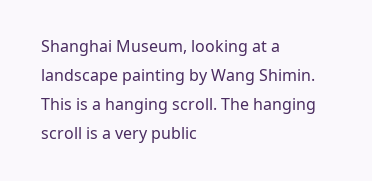Shanghai Museum, looking at a landscape painting by Wang Shimin. This is a hanging scroll. The hanging scroll is a very public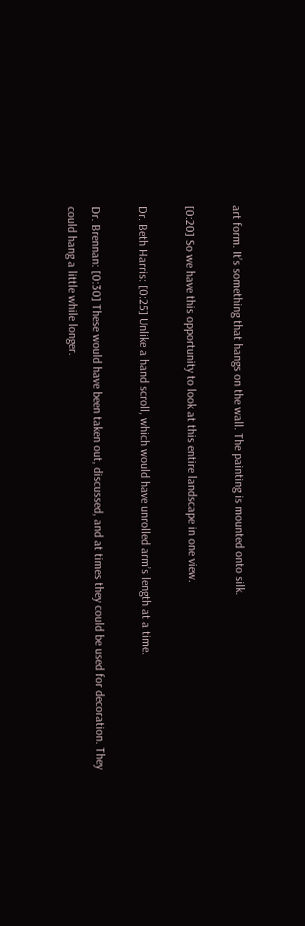art form. It’s something that hangs on the wall. The painting is mounted onto silk.

[0:20] So we have this opportunity to look at this entire landscape in one view.

Dr. Beth Harris: [0:25] Unlike a hand scroll, which would have unrolled arm’s length at a time.

Dr. Brennan: [0:30] These would have been taken out, discussed, and at times they could be used for decoration. They could hang a little while longer.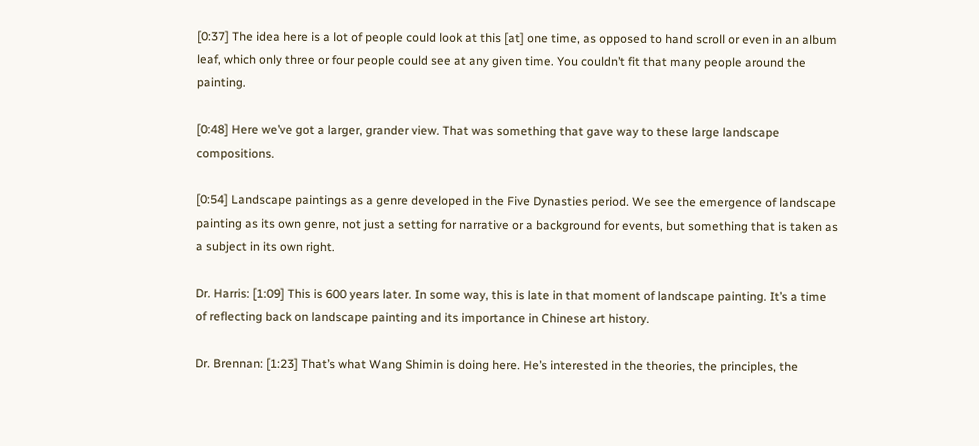[0:37] The idea here is a lot of people could look at this [at] one time, as opposed to hand scroll or even in an album leaf, which only three or four people could see at any given time. You couldn’t fit that many people around the painting.

[0:48] Here we’ve got a larger, grander view. That was something that gave way to these large landscape compositions.

[0:54] Landscape paintings as a genre developed in the Five Dynasties period. We see the emergence of landscape painting as its own genre, not just a setting for narrative or a background for events, but something that is taken as a subject in its own right.

Dr. Harris: [1:09] This is 600 years later. In some way, this is late in that moment of landscape painting. It’s a time of reflecting back on landscape painting and its importance in Chinese art history.

Dr. Brennan: [1:23] That’s what Wang Shimin is doing here. He’s interested in the theories, the principles, the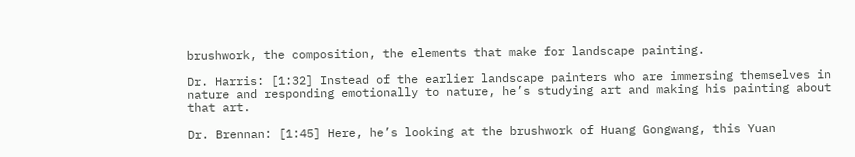brushwork, the composition, the elements that make for landscape painting.

Dr. Harris: [1:32] Instead of the earlier landscape painters who are immersing themselves in nature and responding emotionally to nature, he’s studying art and making his painting about that art.

Dr. Brennan: [1:45] Here, he’s looking at the brushwork of Huang Gongwang, this Yuan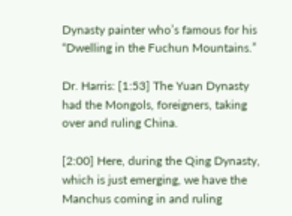Dynasty painter who’s famous for his “Dwelling in the Fuchun Mountains.”

Dr. Harris: [1:53] The Yuan Dynasty had the Mongols, foreigners, taking over and ruling China.

[2:00] Here, during the Qing Dynasty, which is just emerging, we have the Manchus coming in and ruling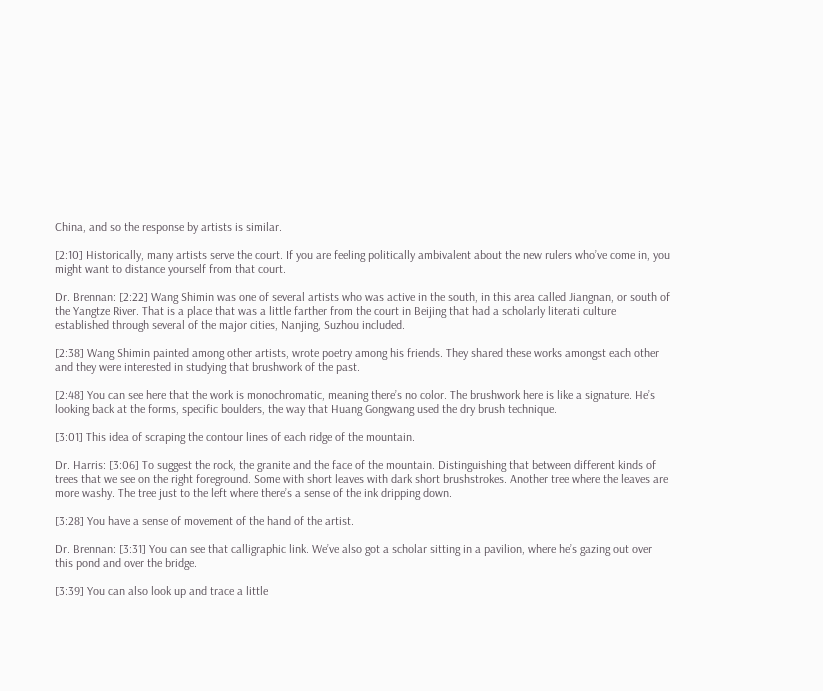China, and so the response by artists is similar.

[2:10] Historically, many artists serve the court. If you are feeling politically ambivalent about the new rulers who’ve come in, you might want to distance yourself from that court.

Dr. Brennan: [2:22] Wang Shimin was one of several artists who was active in the south, in this area called Jiangnan, or south of the Yangtze River. That is a place that was a little farther from the court in Beijing that had a scholarly literati culture established through several of the major cities, Nanjing, Suzhou included.

[2:38] Wang Shimin painted among other artists, wrote poetry among his friends. They shared these works amongst each other and they were interested in studying that brushwork of the past.

[2:48] You can see here that the work is monochromatic, meaning there’s no color. The brushwork here is like a signature. He’s looking back at the forms, specific boulders, the way that Huang Gongwang used the dry brush technique.

[3:01] This idea of scraping the contour lines of each ridge of the mountain.

Dr. Harris: [3:06] To suggest the rock, the granite and the face of the mountain. Distinguishing that between different kinds of trees that we see on the right foreground. Some with short leaves with dark short brushstrokes. Another tree where the leaves are more washy. The tree just to the left where there’s a sense of the ink dripping down.

[3:28] You have a sense of movement of the hand of the artist.

Dr. Brennan: [3:31] You can see that calligraphic link. We’ve also got a scholar sitting in a pavilion, where he’s gazing out over this pond and over the bridge.

[3:39] You can also look up and trace a little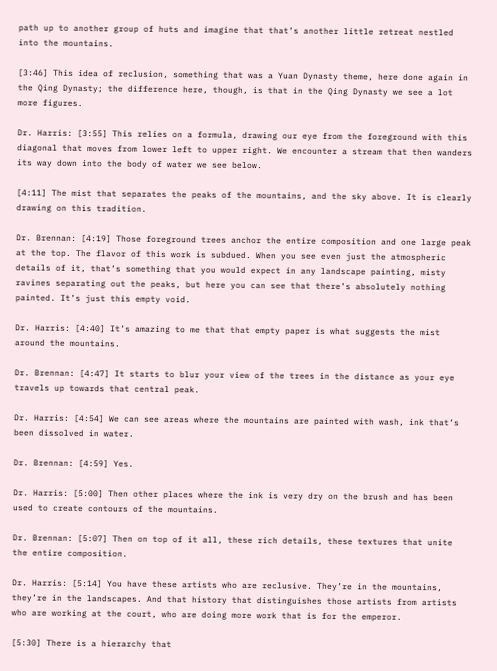path up to another group of huts and imagine that that’s another little retreat nestled into the mountains.

[3:46] This idea of reclusion, something that was a Yuan Dynasty theme, here done again in the Qing Dynasty; the difference here, though, is that in the Qing Dynasty we see a lot more figures.

Dr. Harris: [3:55] This relies on a formula, drawing our eye from the foreground with this diagonal that moves from lower left to upper right. We encounter a stream that then wanders its way down into the body of water we see below.

[4:11] The mist that separates the peaks of the mountains, and the sky above. It is clearly drawing on this tradition.

Dr. Brennan: [4:19] Those foreground trees anchor the entire composition and one large peak at the top. The flavor of this work is subdued. When you see even just the atmospheric details of it, that’s something that you would expect in any landscape painting, misty ravines separating out the peaks, but here you can see that there’s absolutely nothing painted. It’s just this empty void.

Dr. Harris: [4:40] It’s amazing to me that that empty paper is what suggests the mist around the mountains.

Dr. Brennan: [4:47] It starts to blur your view of the trees in the distance as your eye travels up towards that central peak.

Dr. Harris: [4:54] We can see areas where the mountains are painted with wash, ink that’s been dissolved in water.

Dr. Brennan: [4:59] Yes.

Dr. Harris: [5:00] Then other places where the ink is very dry on the brush and has been used to create contours of the mountains.

Dr. Brennan: [5:07] Then on top of it all, these rich details, these textures that unite the entire composition.

Dr. Harris: [5:14] You have these artists who are reclusive. They’re in the mountains, they’re in the landscapes. And that history that distinguishes those artists from artists who are working at the court, who are doing more work that is for the emperor.

[5:30] There is a hierarchy that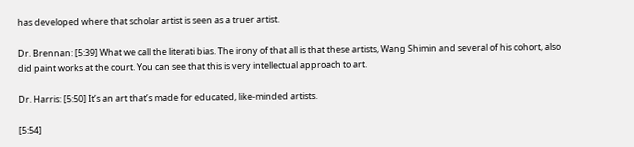has developed where that scholar artist is seen as a truer artist.

Dr. Brennan: [5:39] What we call the literati bias. The irony of that all is that these artists, Wang Shimin and several of his cohort, also did paint works at the court. You can see that this is very intellectual approach to art.

Dr. Harris: [5:50] It’s an art that’s made for educated, like-minded artists.

[5:54]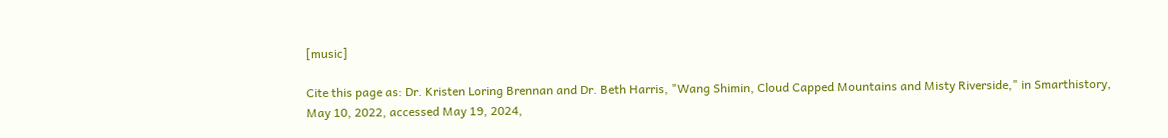[music]

Cite this page as: Dr. Kristen Loring Brennan and Dr. Beth Harris, "Wang Shimin, Cloud Capped Mountains and Misty Riverside," in Smarthistory, May 10, 2022, accessed May 19, 2024,